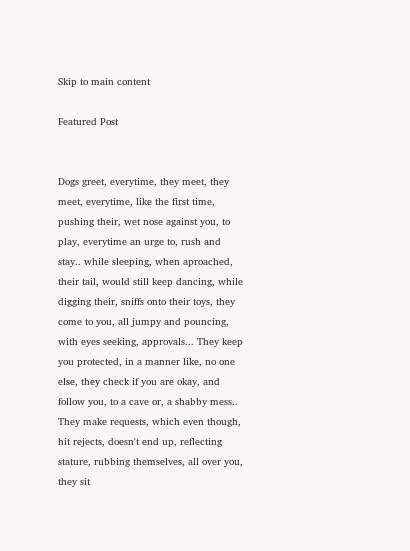Skip to main content

Featured Post


Dogs greet, everytime, they meet, they meet, everytime, like the first time, pushing their, wet nose against you, to play, everytime an urge to, rush and stay.. while sleeping, when aproached, their tail, would still keep dancing, while digging their, sniffs onto their toys, they come to you, all jumpy and pouncing, with eyes seeking, approvals... They keep you protected, in a manner like, no one else, they check if you are okay, and follow you, to a cave or, a shabby mess.. They make requests, which even though, hit rejects, doesn't end up, reflecting stature, rubbing themselves, all over you, they sit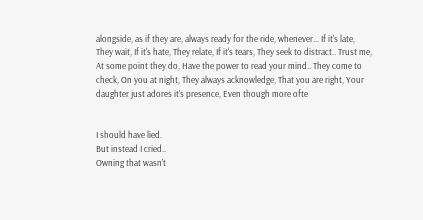alongside, as if they are, always ready for the ride, whenever... If it's late, They wait, If it's hate, They relate, If it's tears, They seek to distract.. Trust me, At some point they do, Have the power to read your mind.. They come to check, On you at night, They always acknowledge, That you are right, Your daughter just adores it's presence, Even though more ofte


I should have lied.
But instead I cried..
Owning that wasn’t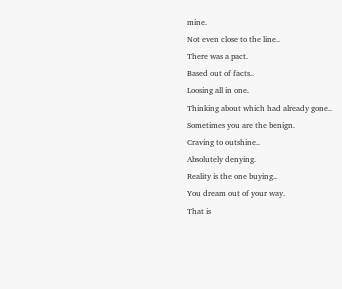mine.
Not even close to the line..
There was a pact.
Based out of facts..
Loosing all in one.
Thinking about which had already gone..
Sometimes you are the benign.
Craving to outshine..
Absolutely denying.
Reality is the one buying..
You dream out of your way.
That is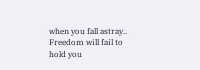when you fall astray..
Freedom will fail to hold you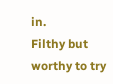in.
Filthy but worthy to try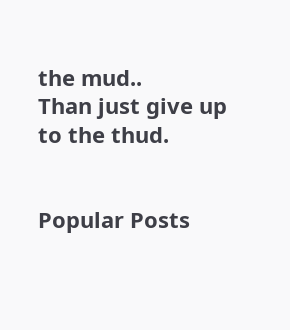the mud..
Than just give up to the thud.


Popular Posts